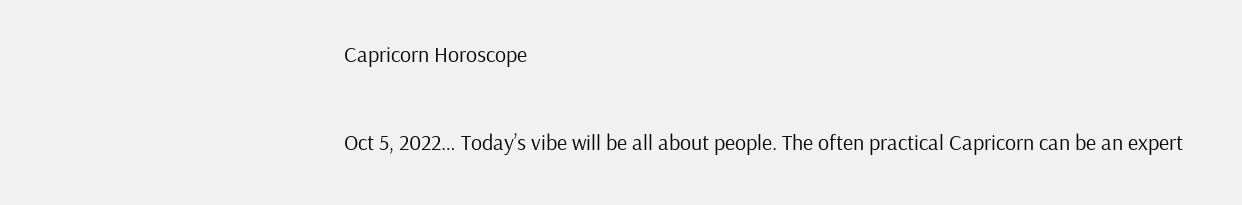Capricorn Horoscope

Oct 5, 2022… Today’s vibe will be all about people. The often practical Capricorn can be an expert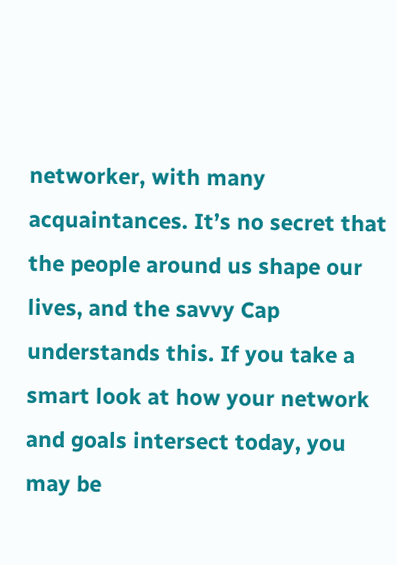networker, with many acquaintances. It’s no secret that the people around us shape our lives, and the savvy Cap understands this. If you take a smart look at how your network and goals intersect today, you may be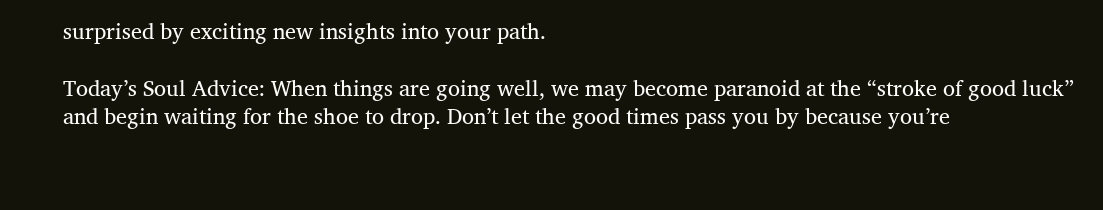surprised by exciting new insights into your path.

Today’s Soul Advice: When things are going well, we may become paranoid at the “stroke of good luck” and begin waiting for the shoe to drop. Don’t let the good times pass you by because you’re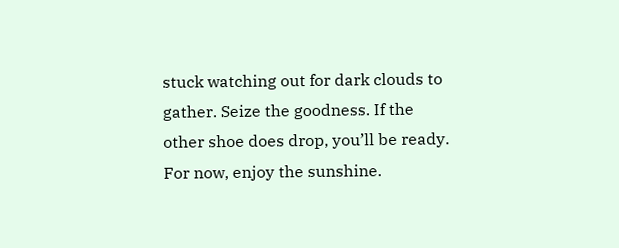stuck watching out for dark clouds to gather. Seize the goodness. If the other shoe does drop, you’ll be ready. For now, enjoy the sunshine.